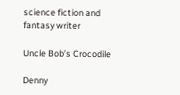science fiction and fantasy writer

Uncle Bob’s Crocodile

Denny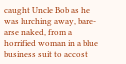caught Uncle Bob as he was lurching away, bare-arse naked, from a horrified woman in a blue business suit to accost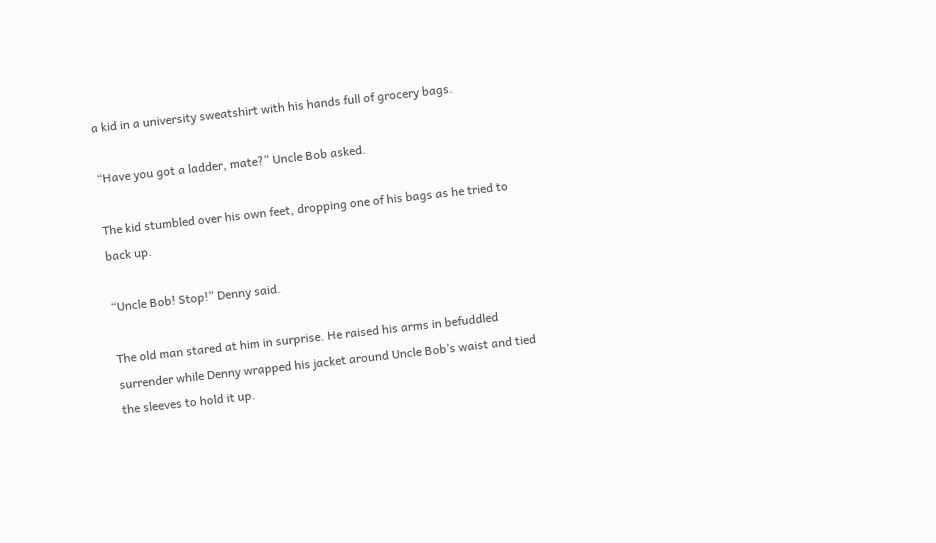a kid in a university sweatshirt with his hands full of grocery bags.

“Have you got a ladder, mate?” Uncle Bob asked.

The kid stumbled over his own feet, dropping one of his bags as he tried to back up.

“Uncle Bob! Stop!” Denny said.

The old man stared at him in surprise. He raised his arms in befuddled surrender while Denny wrapped his jacket around Uncle Bob’s waist and tied the sleeves to hold it up.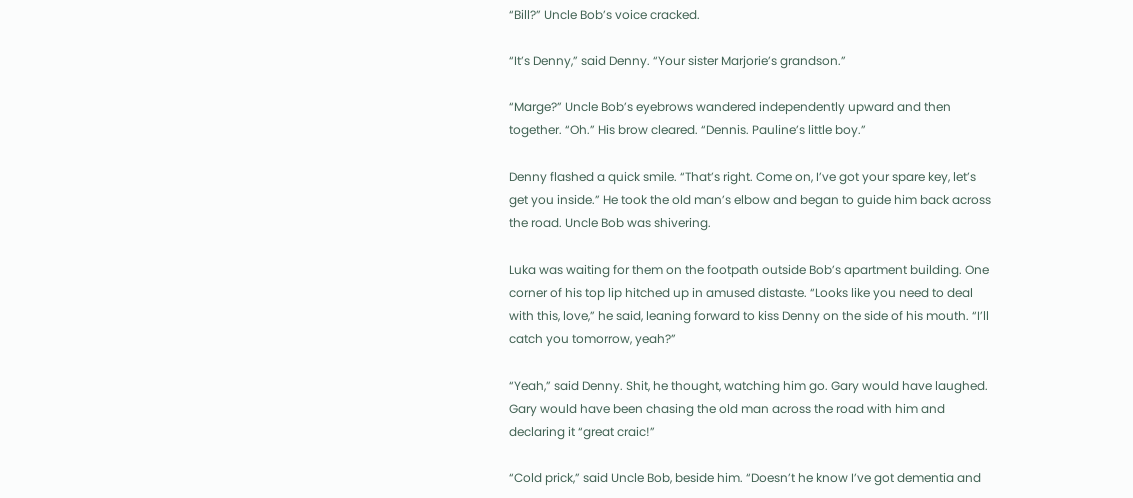“Bill?” Uncle Bob’s voice cracked.

“It’s Denny,” said Denny. “Your sister Marjorie’s grandson.”

“Marge?” Uncle Bob’s eyebrows wandered independently upward and then together. “Oh.” His brow cleared. “Dennis. Pauline’s little boy.”

Denny flashed a quick smile. “That’s right. Come on, I’ve got your spare key, let’s get you inside.” He took the old man’s elbow and began to guide him back across the road. Uncle Bob was shivering.

Luka was waiting for them on the footpath outside Bob’s apartment building. One corner of his top lip hitched up in amused distaste. “Looks like you need to deal with this, love,” he said, leaning forward to kiss Denny on the side of his mouth. “I’ll catch you tomorrow, yeah?”

“Yeah,” said Denny. Shit, he thought, watching him go. Gary would have laughed. Gary would have been chasing the old man across the road with him and declaring it “great craic!”

“Cold prick,” said Uncle Bob, beside him. “Doesn’t he know I’ve got dementia and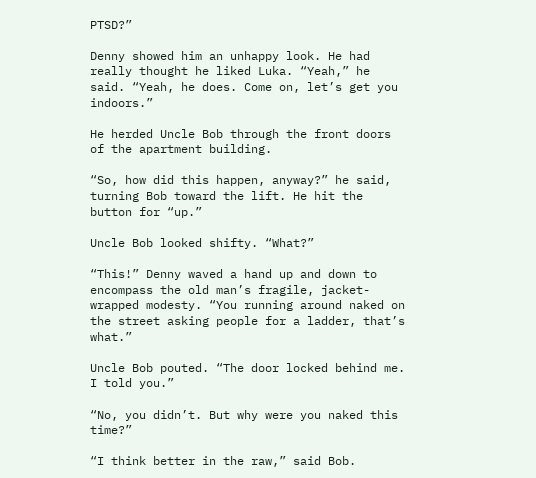PTSD?”

Denny showed him an unhappy look. He had really thought he liked Luka. “Yeah,” he said. “Yeah, he does. Come on, let’s get you indoors.”

He herded Uncle Bob through the front doors of the apartment building.

“So, how did this happen, anyway?” he said, turning Bob toward the lift. He hit the button for “up.”

Uncle Bob looked shifty. “What?”

“This!” Denny waved a hand up and down to encompass the old man’s fragile, jacket-wrapped modesty. “You running around naked on the street asking people for a ladder, that’s what.”

Uncle Bob pouted. “The door locked behind me. I told you.”

“No, you didn’t. But why were you naked this time?”

“I think better in the raw,” said Bob.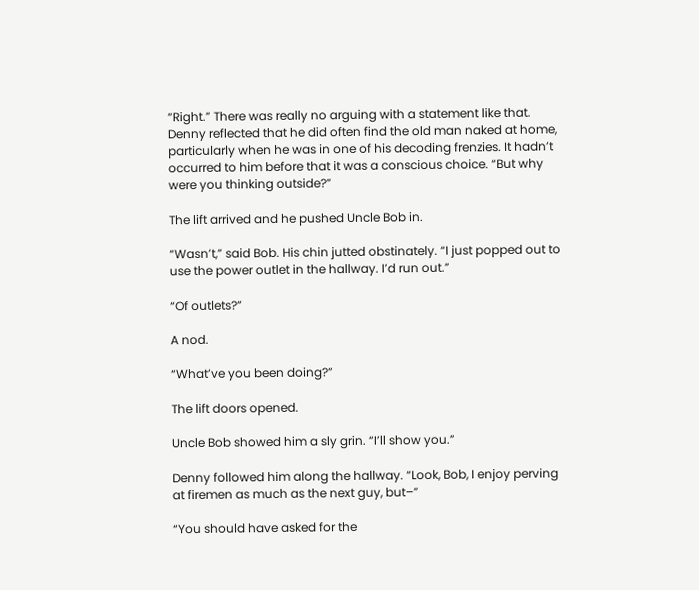“Right.” There was really no arguing with a statement like that. Denny reflected that he did often find the old man naked at home, particularly when he was in one of his decoding frenzies. It hadn’t occurred to him before that it was a conscious choice. “But why were you thinking outside?”

The lift arrived and he pushed Uncle Bob in.

“Wasn’t,” said Bob. His chin jutted obstinately. “I just popped out to use the power outlet in the hallway. I’d run out.”

“Of outlets?”

A nod.

“What’ve you been doing?”

The lift doors opened.

Uncle Bob showed him a sly grin. “I’ll show you.”

Denny followed him along the hallway. “Look, Bob, I enjoy perving at firemen as much as the next guy, but–”

“You should have asked for the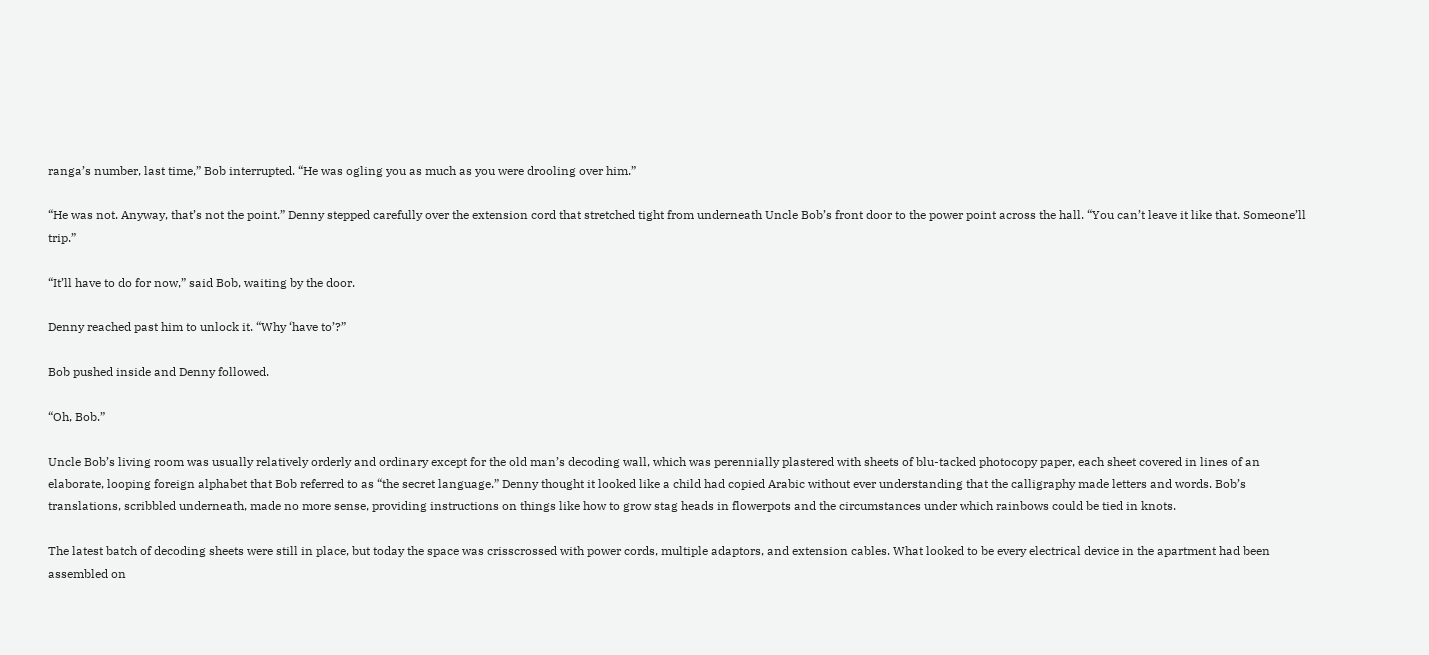ranga’s number, last time,” Bob interrupted. “He was ogling you as much as you were drooling over him.”

“He was not. Anyway, that’s not the point.” Denny stepped carefully over the extension cord that stretched tight from underneath Uncle Bob’s front door to the power point across the hall. “You can’t leave it like that. Someone’ll trip.”

“It’ll have to do for now,” said Bob, waiting by the door.

Denny reached past him to unlock it. “Why ‘have to’?”

Bob pushed inside and Denny followed.

“Oh, Bob.”

Uncle Bob’s living room was usually relatively orderly and ordinary except for the old man’s decoding wall, which was perennially plastered with sheets of blu-tacked photocopy paper, each sheet covered in lines of an elaborate, looping foreign alphabet that Bob referred to as “the secret language.” Denny thought it looked like a child had copied Arabic without ever understanding that the calligraphy made letters and words. Bob’s translations, scribbled underneath, made no more sense, providing instructions on things like how to grow stag heads in flowerpots and the circumstances under which rainbows could be tied in knots.

The latest batch of decoding sheets were still in place, but today the space was crisscrossed with power cords, multiple adaptors, and extension cables. What looked to be every electrical device in the apartment had been assembled on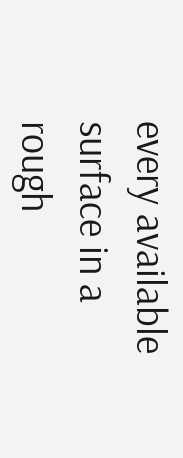every available surface in a rough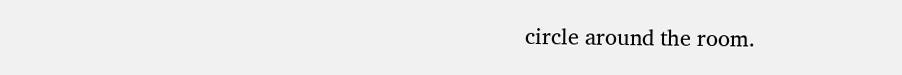circle around the room.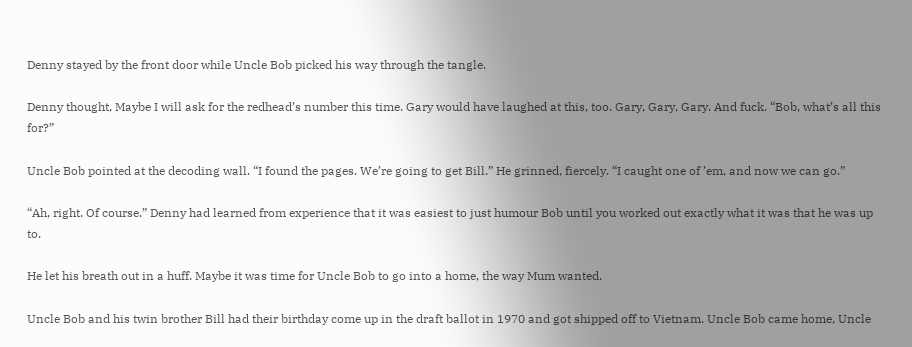Denny stayed by the front door while Uncle Bob picked his way through the tangle.

Denny thought, Maybe I will ask for the redhead’s number this time. Gary would have laughed at this, too. Gary, Gary, Gary. And fuck. “Bob, what’s all this for?”

Uncle Bob pointed at the decoding wall. “I found the pages. We’re going to get Bill.” He grinned, fiercely. “I caught one of ’em, and now we can go.”

“Ah, right. Of course.” Denny had learned from experience that it was easiest to just humour Bob until you worked out exactly what it was that he was up to.

He let his breath out in a huff. Maybe it was time for Uncle Bob to go into a home, the way Mum wanted.

Uncle Bob and his twin brother Bill had their birthday come up in the draft ballot in 1970 and got shipped off to Vietnam. Uncle Bob came home, Uncle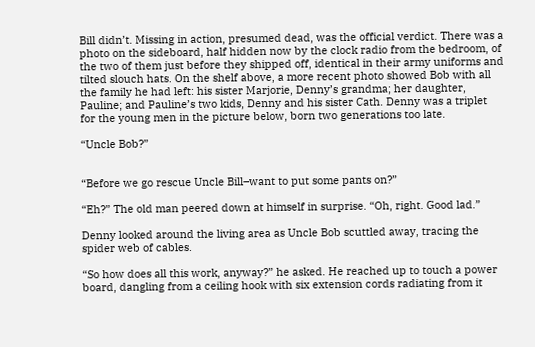Bill didn’t. Missing in action, presumed dead, was the official verdict. There was a photo on the sideboard, half hidden now by the clock radio from the bedroom, of the two of them just before they shipped off, identical in their army uniforms and tilted slouch hats. On the shelf above, a more recent photo showed Bob with all the family he had left: his sister Marjorie, Denny’s grandma; her daughter, Pauline; and Pauline’s two kids, Denny and his sister Cath. Denny was a triplet for the young men in the picture below, born two generations too late.

“Uncle Bob?”


“Before we go rescue Uncle Bill–want to put some pants on?”

“Eh?” The old man peered down at himself in surprise. “Oh, right. Good lad.”

Denny looked around the living area as Uncle Bob scuttled away, tracing the spider web of cables.

“So how does all this work, anyway?” he asked. He reached up to touch a power board, dangling from a ceiling hook with six extension cords radiating from it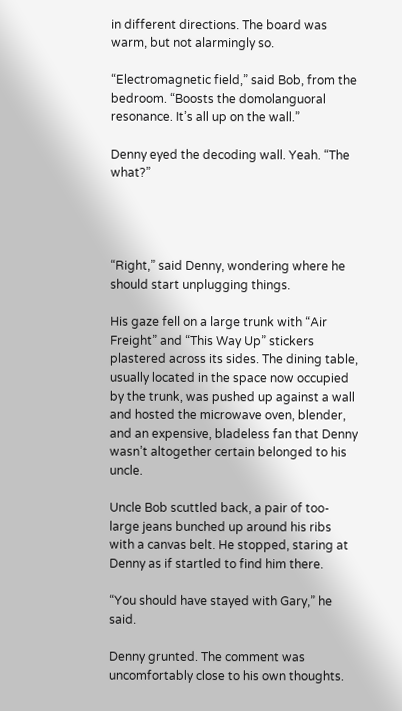in different directions. The board was warm, but not alarmingly so.

“Electromagnetic field,” said Bob, from the bedroom. “Boosts the domolanguoral resonance. It’s all up on the wall.”

Denny eyed the decoding wall. Yeah. “The what?”




“Right,” said Denny, wondering where he should start unplugging things.

His gaze fell on a large trunk with “Air Freight” and “This Way Up” stickers plastered across its sides. The dining table, usually located in the space now occupied by the trunk, was pushed up against a wall and hosted the microwave oven, blender, and an expensive, bladeless fan that Denny wasn’t altogether certain belonged to his uncle.

Uncle Bob scuttled back, a pair of too-large jeans bunched up around his ribs with a canvas belt. He stopped, staring at Denny as if startled to find him there.

“You should have stayed with Gary,” he said.

Denny grunted. The comment was uncomfortably close to his own thoughts.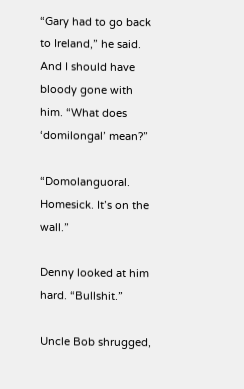“Gary had to go back to Ireland,” he said. And I should have bloody gone with him. “What does ‘domilongal’ mean?”

“Domolanguoral. Homesick. It’s on the wall.”

Denny looked at him hard. “Bullshit.”

Uncle Bob shrugged,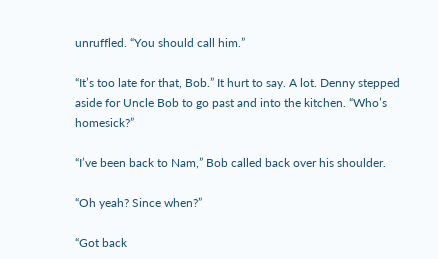unruffled. “You should call him.”

“It’s too late for that, Bob.” It hurt to say. A lot. Denny stepped aside for Uncle Bob to go past and into the kitchen. “Who’s homesick?”

“I’ve been back to Nam,” Bob called back over his shoulder.

“Oh yeah? Since when?”

“Got back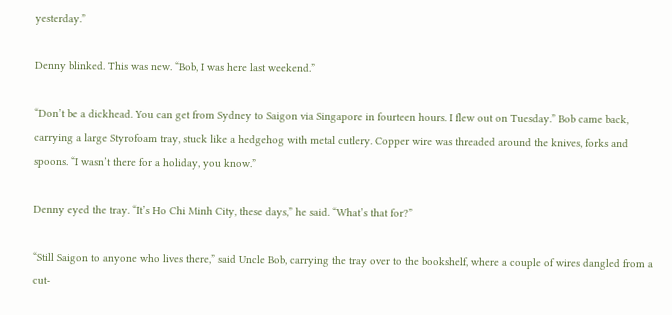yesterday.”

Denny blinked. This was new. “Bob, I was here last weekend.”

“Don’t be a dickhead. You can get from Sydney to Saigon via Singapore in fourteen hours. I flew out on Tuesday.” Bob came back, carrying a large Styrofoam tray, stuck like a hedgehog with metal cutlery. Copper wire was threaded around the knives, forks and spoons. “I wasn’t there for a holiday, you know.”

Denny eyed the tray. “It’s Ho Chi Minh City, these days,” he said. “What’s that for?”

“Still Saigon to anyone who lives there,” said Uncle Bob, carrying the tray over to the bookshelf, where a couple of wires dangled from a cut-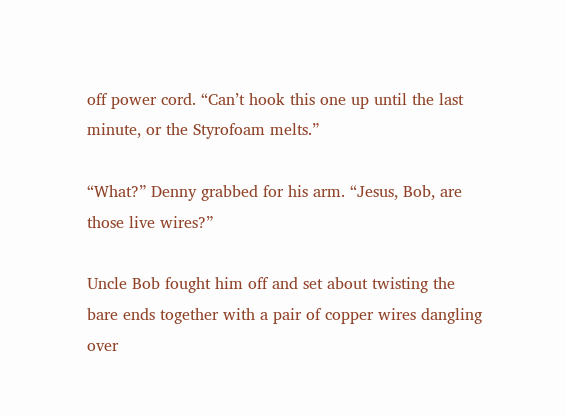off power cord. “Can’t hook this one up until the last minute, or the Styrofoam melts.”

“What?” Denny grabbed for his arm. “Jesus, Bob, are those live wires?”

Uncle Bob fought him off and set about twisting the bare ends together with a pair of copper wires dangling over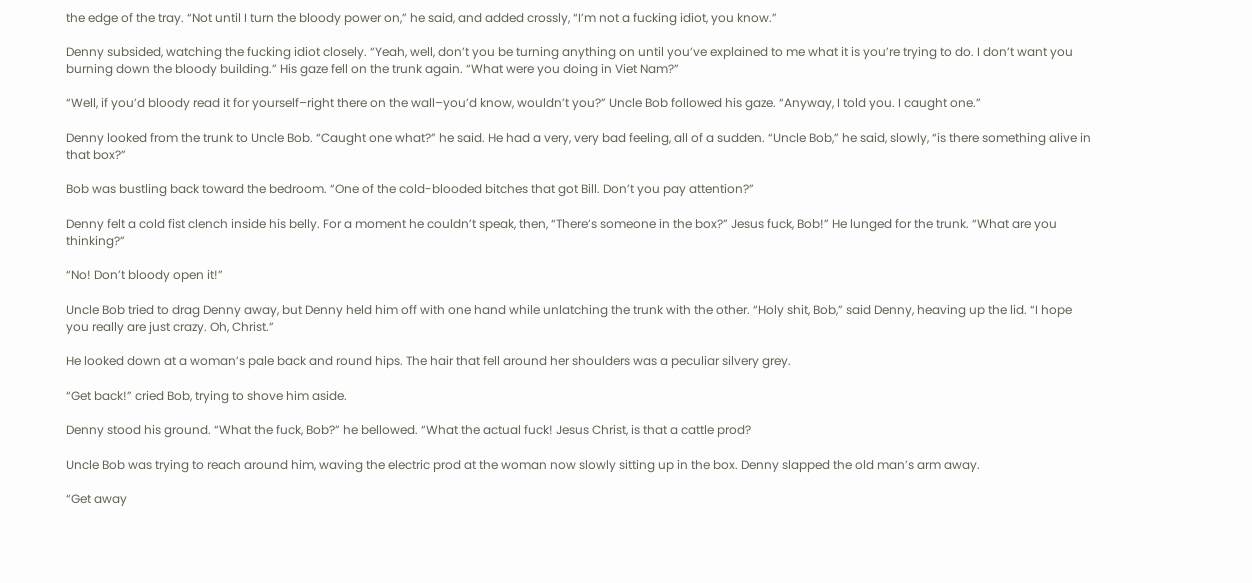the edge of the tray. “Not until I turn the bloody power on,” he said, and added crossly, “I’m not a fucking idiot, you know.”

Denny subsided, watching the fucking idiot closely. “Yeah, well, don’t you be turning anything on until you’ve explained to me what it is you’re trying to do. I don’t want you burning down the bloody building.” His gaze fell on the trunk again. “What were you doing in Viet Nam?”

“Well, if you’d bloody read it for yourself–right there on the wall–you’d know, wouldn’t you?” Uncle Bob followed his gaze. “Anyway, I told you. I caught one.”

Denny looked from the trunk to Uncle Bob. “Caught one what?” he said. He had a very, very bad feeling, all of a sudden. “Uncle Bob,” he said, slowly, “is there something alive in that box?”

Bob was bustling back toward the bedroom. “One of the cold-blooded bitches that got Bill. Don’t you pay attention?”

Denny felt a cold fist clench inside his belly. For a moment he couldn’t speak, then, “There’s someone in the box?” Jesus fuck, Bob!” He lunged for the trunk. “What are you thinking?”

“No! Don’t bloody open it!”

Uncle Bob tried to drag Denny away, but Denny held him off with one hand while unlatching the trunk with the other. “Holy shit, Bob,” said Denny, heaving up the lid. “I hope you really are just crazy. Oh, Christ.”

He looked down at a woman’s pale back and round hips. The hair that fell around her shoulders was a peculiar silvery grey.

“Get back!” cried Bob, trying to shove him aside.

Denny stood his ground. “What the fuck, Bob?” he bellowed. “What the actual fuck! Jesus Christ, is that a cattle prod?

Uncle Bob was trying to reach around him, waving the electric prod at the woman now slowly sitting up in the box. Denny slapped the old man’s arm away.

“Get away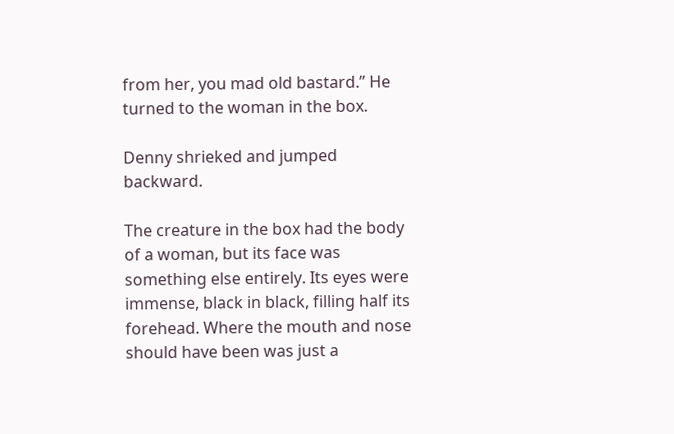from her, you mad old bastard.” He turned to the woman in the box.

Denny shrieked and jumped backward.

The creature in the box had the body of a woman, but its face was something else entirely. Its eyes were immense, black in black, filling half its forehead. Where the mouth and nose should have been was just a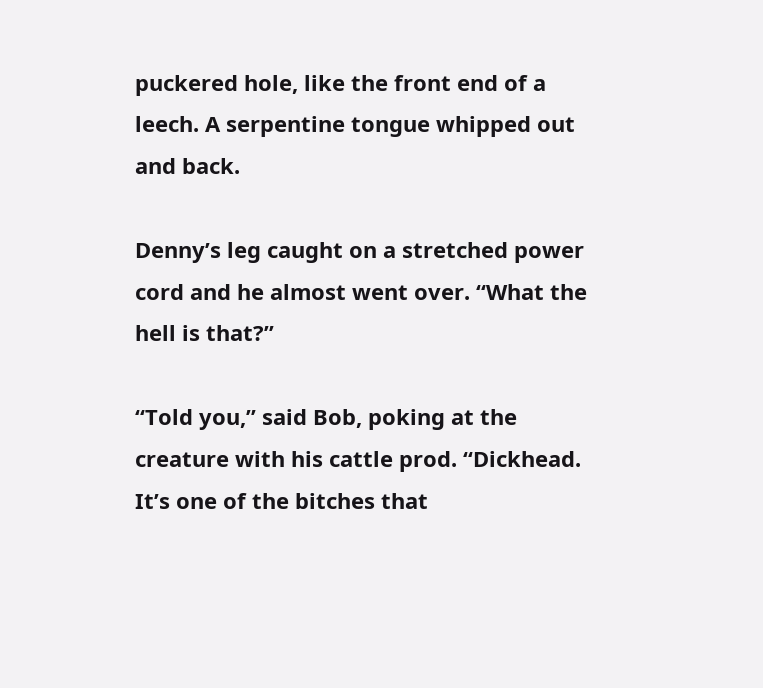puckered hole, like the front end of a leech. A serpentine tongue whipped out and back.

Denny’s leg caught on a stretched power cord and he almost went over. “What the hell is that?”

“Told you,” said Bob, poking at the creature with his cattle prod. “Dickhead. It’s one of the bitches that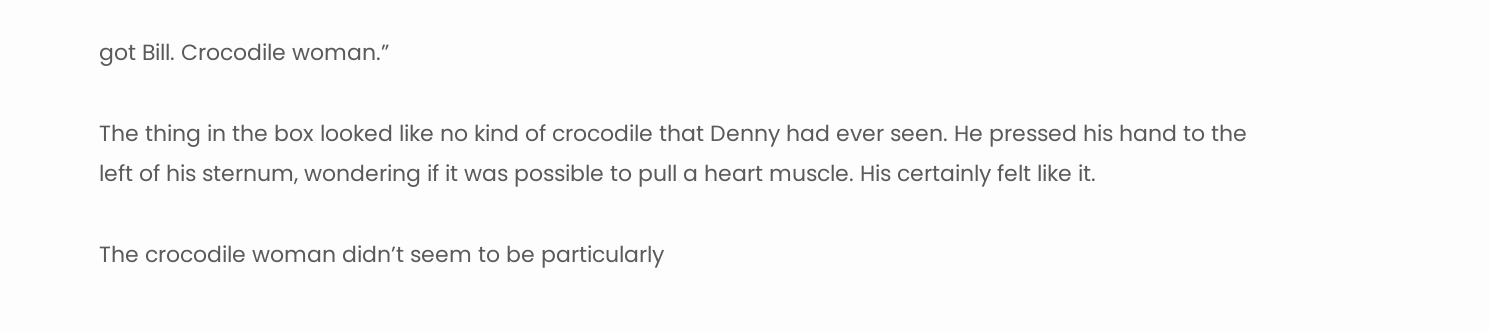got Bill. Crocodile woman.”

The thing in the box looked like no kind of crocodile that Denny had ever seen. He pressed his hand to the left of his sternum, wondering if it was possible to pull a heart muscle. His certainly felt like it.

The crocodile woman didn’t seem to be particularly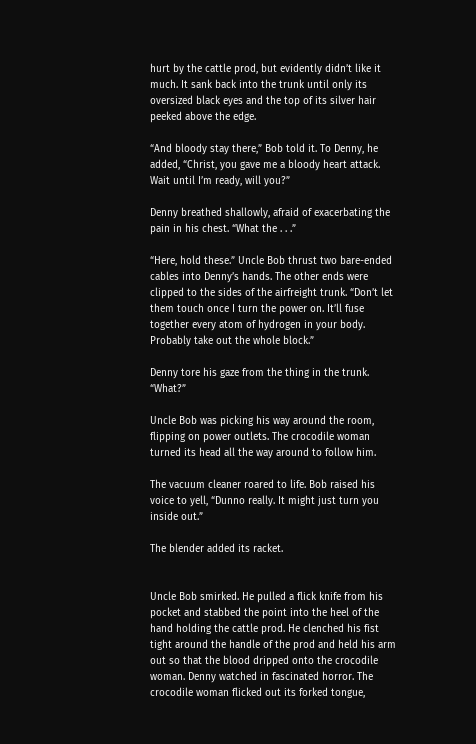hurt by the cattle prod, but evidently didn’t like it much. It sank back into the trunk until only its oversized black eyes and the top of its silver hair peeked above the edge.

“And bloody stay there,” Bob told it. To Denny, he added, “Christ, you gave me a bloody heart attack. Wait until I’m ready, will you?”

Denny breathed shallowly, afraid of exacerbating the pain in his chest. “What the . . .”

“Here, hold these.” Uncle Bob thrust two bare-ended cables into Denny’s hands. The other ends were clipped to the sides of the airfreight trunk. “Don’t let them touch once I turn the power on. It’ll fuse together every atom of hydrogen in your body. Probably take out the whole block.”

Denny tore his gaze from the thing in the trunk. “What?”

Uncle Bob was picking his way around the room, flipping on power outlets. The crocodile woman turned its head all the way around to follow him.

The vacuum cleaner roared to life. Bob raised his voice to yell, “Dunno really. It might just turn you inside out.”

The blender added its racket.


Uncle Bob smirked. He pulled a flick knife from his pocket and stabbed the point into the heel of the hand holding the cattle prod. He clenched his fist tight around the handle of the prod and held his arm out so that the blood dripped onto the crocodile woman. Denny watched in fascinated horror. The crocodile woman flicked out its forked tongue,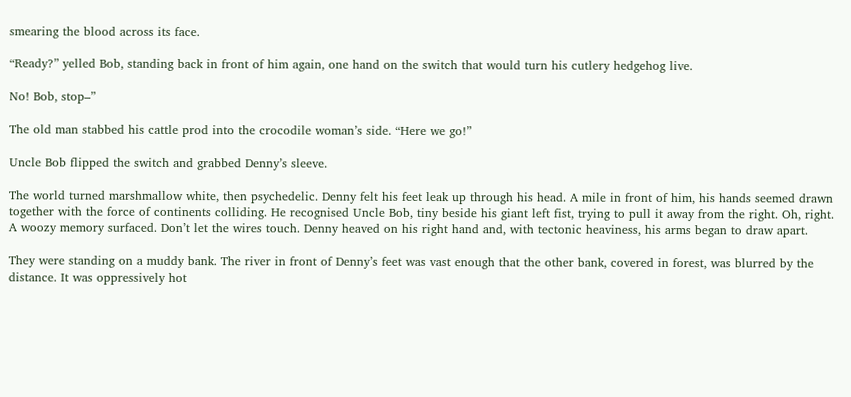smearing the blood across its face.

“Ready?” yelled Bob, standing back in front of him again, one hand on the switch that would turn his cutlery hedgehog live.

No! Bob, stop–”

The old man stabbed his cattle prod into the crocodile woman’s side. “Here we go!”

Uncle Bob flipped the switch and grabbed Denny’s sleeve.

The world turned marshmallow white, then psychedelic. Denny felt his feet leak up through his head. A mile in front of him, his hands seemed drawn together with the force of continents colliding. He recognised Uncle Bob, tiny beside his giant left fist, trying to pull it away from the right. Oh, right. A woozy memory surfaced. Don’t let the wires touch. Denny heaved on his right hand and, with tectonic heaviness, his arms began to draw apart.

They were standing on a muddy bank. The river in front of Denny’s feet was vast enough that the other bank, covered in forest, was blurred by the distance. It was oppressively hot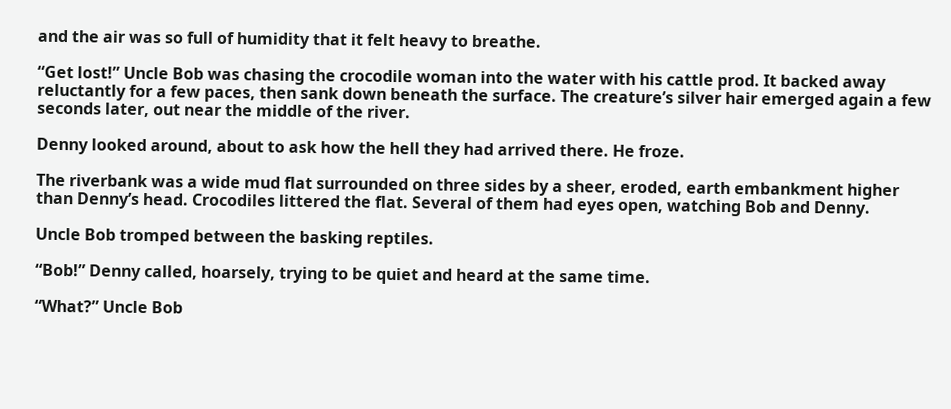and the air was so full of humidity that it felt heavy to breathe.

“Get lost!” Uncle Bob was chasing the crocodile woman into the water with his cattle prod. It backed away reluctantly for a few paces, then sank down beneath the surface. The creature’s silver hair emerged again a few seconds later, out near the middle of the river.

Denny looked around, about to ask how the hell they had arrived there. He froze.

The riverbank was a wide mud flat surrounded on three sides by a sheer, eroded, earth embankment higher than Denny’s head. Crocodiles littered the flat. Several of them had eyes open, watching Bob and Denny.

Uncle Bob tromped between the basking reptiles.

“Bob!” Denny called, hoarsely, trying to be quiet and heard at the same time.

“What?” Uncle Bob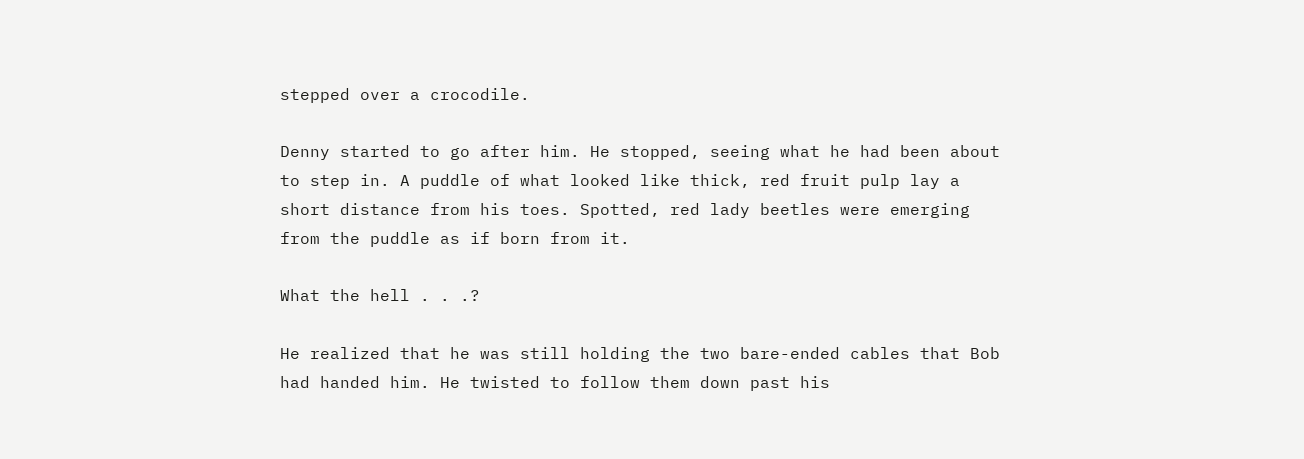stepped over a crocodile.

Denny started to go after him. He stopped, seeing what he had been about to step in. A puddle of what looked like thick, red fruit pulp lay a short distance from his toes. Spotted, red lady beetles were emerging from the puddle as if born from it.

What the hell . . .?

He realized that he was still holding the two bare-ended cables that Bob had handed him. He twisted to follow them down past his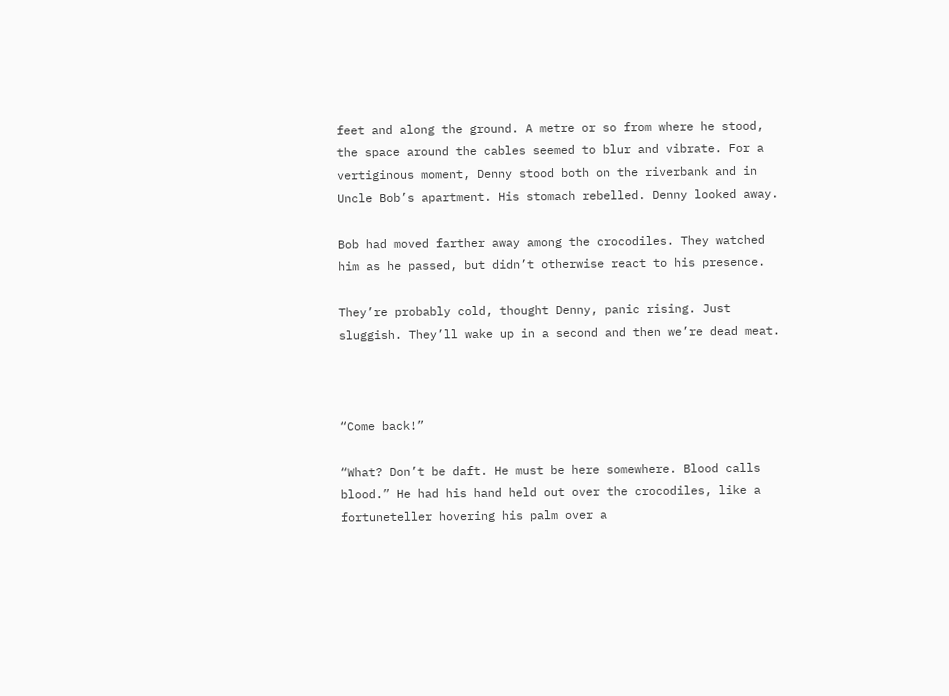feet and along the ground. A metre or so from where he stood, the space around the cables seemed to blur and vibrate. For a vertiginous moment, Denny stood both on the riverbank and in Uncle Bob’s apartment. His stomach rebelled. Denny looked away.

Bob had moved farther away among the crocodiles. They watched him as he passed, but didn’t otherwise react to his presence.

They’re probably cold, thought Denny, panic rising. Just sluggish. They’ll wake up in a second and then we’re dead meat.



“Come back!”

“What? Don’t be daft. He must be here somewhere. Blood calls blood.” He had his hand held out over the crocodiles, like a fortuneteller hovering his palm over a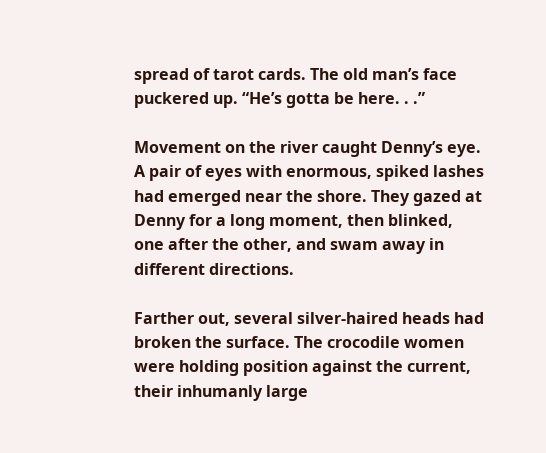spread of tarot cards. The old man’s face puckered up. “He’s gotta be here. . .”

Movement on the river caught Denny’s eye. A pair of eyes with enormous, spiked lashes had emerged near the shore. They gazed at Denny for a long moment, then blinked, one after the other, and swam away in different directions.

Farther out, several silver-haired heads had broken the surface. The crocodile women were holding position against the current, their inhumanly large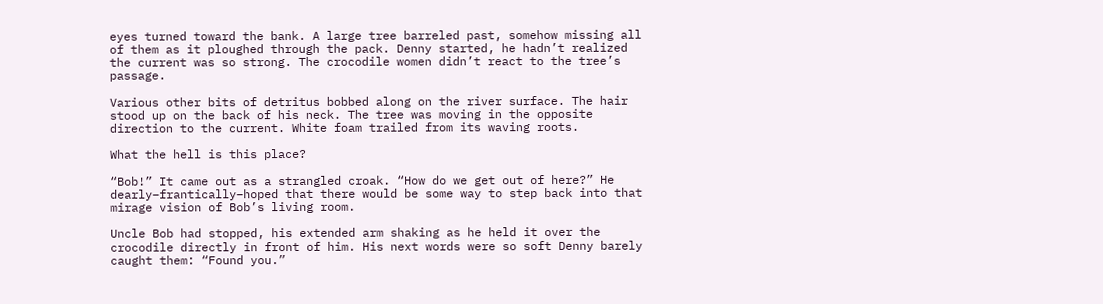eyes turned toward the bank. A large tree barreled past, somehow missing all of them as it ploughed through the pack. Denny started, he hadn’t realized the current was so strong. The crocodile women didn’t react to the tree’s passage.

Various other bits of detritus bobbed along on the river surface. The hair stood up on the back of his neck. The tree was moving in the opposite direction to the current. White foam trailed from its waving roots.

What the hell is this place?

“Bob!” It came out as a strangled croak. “How do we get out of here?” He dearly–frantically–hoped that there would be some way to step back into that mirage vision of Bob’s living room.

Uncle Bob had stopped, his extended arm shaking as he held it over the crocodile directly in front of him. His next words were so soft Denny barely caught them: “Found you.”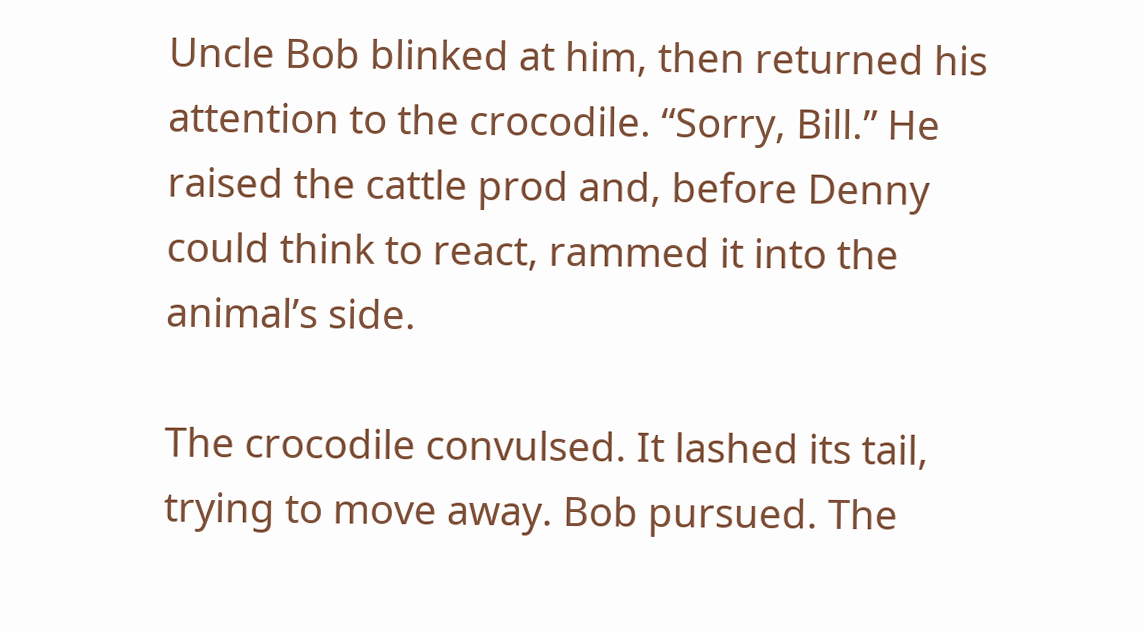Uncle Bob blinked at him, then returned his attention to the crocodile. “Sorry, Bill.” He raised the cattle prod and, before Denny could think to react, rammed it into the animal’s side.

The crocodile convulsed. It lashed its tail, trying to move away. Bob pursued. The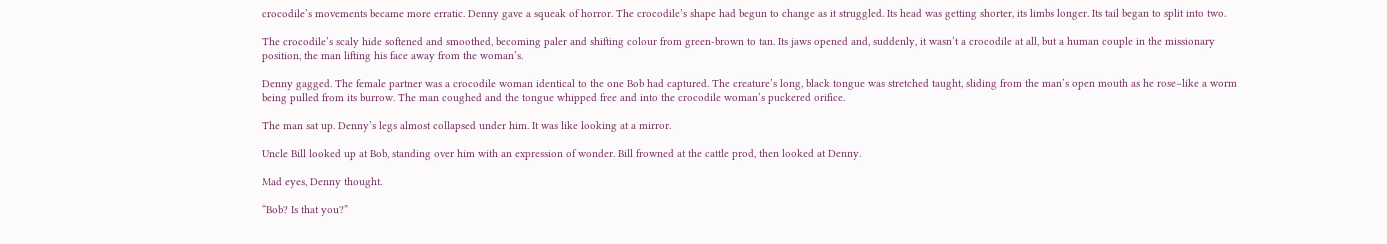crocodile’s movements became more erratic. Denny gave a squeak of horror. The crocodile’s shape had begun to change as it struggled. Its head was getting shorter, its limbs longer. Its tail began to split into two.

The crocodile’s scaly hide softened and smoothed, becoming paler and shifting colour from green-brown to tan. Its jaws opened and, suddenly, it wasn’t a crocodile at all, but a human couple in the missionary position, the man lifting his face away from the woman’s.

Denny gagged. The female partner was a crocodile woman identical to the one Bob had captured. The creature’s long, black tongue was stretched taught, sliding from the man’s open mouth as he rose–like a worm being pulled from its burrow. The man coughed and the tongue whipped free and into the crocodile woman’s puckered orifice.

The man sat up. Denny’s legs almost collapsed under him. It was like looking at a mirror.

Uncle Bill looked up at Bob, standing over him with an expression of wonder. Bill frowned at the cattle prod, then looked at Denny.

Mad eyes, Denny thought.

“Bob? Is that you?”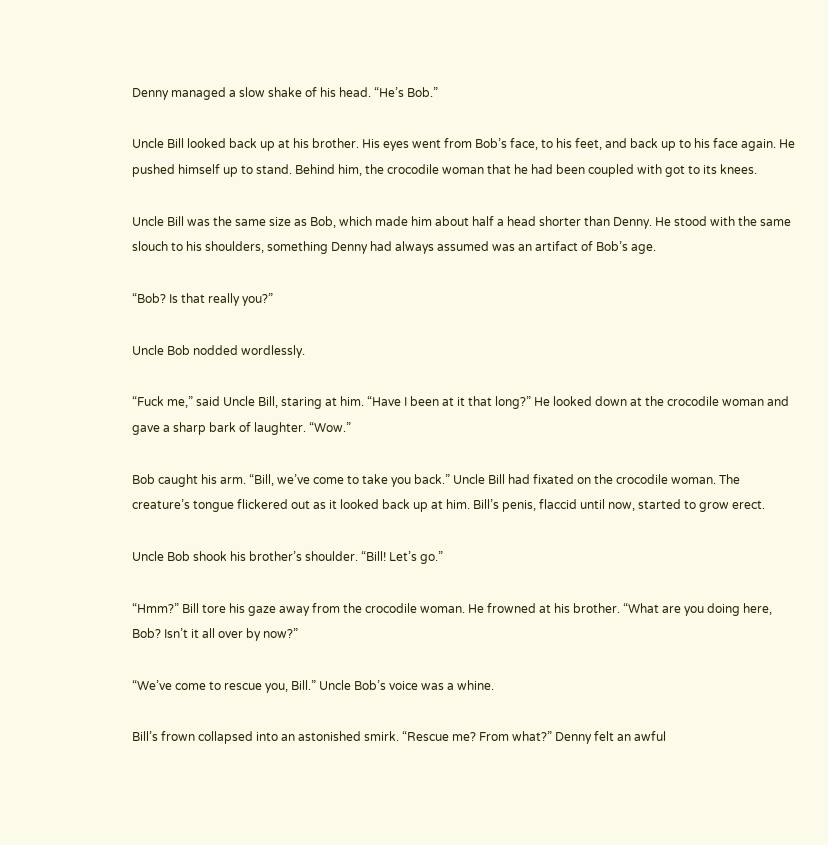Denny managed a slow shake of his head. “He’s Bob.”

Uncle Bill looked back up at his brother. His eyes went from Bob’s face, to his feet, and back up to his face again. He pushed himself up to stand. Behind him, the crocodile woman that he had been coupled with got to its knees.

Uncle Bill was the same size as Bob, which made him about half a head shorter than Denny. He stood with the same slouch to his shoulders, something Denny had always assumed was an artifact of Bob’s age.

“Bob? Is that really you?”

Uncle Bob nodded wordlessly.

“Fuck me,” said Uncle Bill, staring at him. “Have I been at it that long?” He looked down at the crocodile woman and gave a sharp bark of laughter. “Wow.”

Bob caught his arm. “Bill, we’ve come to take you back.” Uncle Bill had fixated on the crocodile woman. The creature’s tongue flickered out as it looked back up at him. Bill’s penis, flaccid until now, started to grow erect.

Uncle Bob shook his brother’s shoulder. “Bill! Let’s go.”

“Hmm?” Bill tore his gaze away from the crocodile woman. He frowned at his brother. “What are you doing here, Bob? Isn’t it all over by now?”

“We’ve come to rescue you, Bill.” Uncle Bob’s voice was a whine.

Bill’s frown collapsed into an astonished smirk. “Rescue me? From what?” Denny felt an awful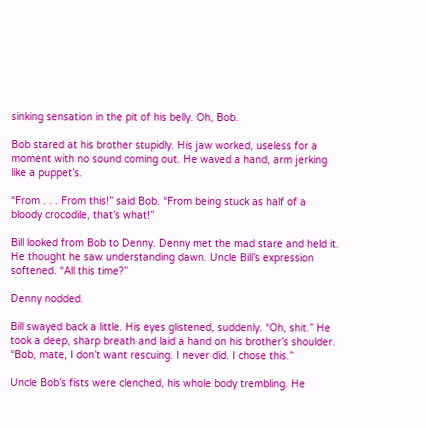sinking sensation in the pit of his belly. Oh, Bob.

Bob stared at his brother stupidly. His jaw worked, useless for a moment with no sound coming out. He waved a hand, arm jerking like a puppet’s.

“From . . . From this!” said Bob. “From being stuck as half of a bloody crocodile, that’s what!”

Bill looked from Bob to Denny. Denny met the mad stare and held it. He thought he saw understanding dawn. Uncle Bill’s expression softened. “All this time?”

Denny nodded.

Bill swayed back a little. His eyes glistened, suddenly. “Oh, shit.” He took a deep, sharp breath and laid a hand on his brother’s shoulder. “Bob, mate, I don’t want rescuing. I never did. I chose this.”

Uncle Bob’s fists were clenched, his whole body trembling. He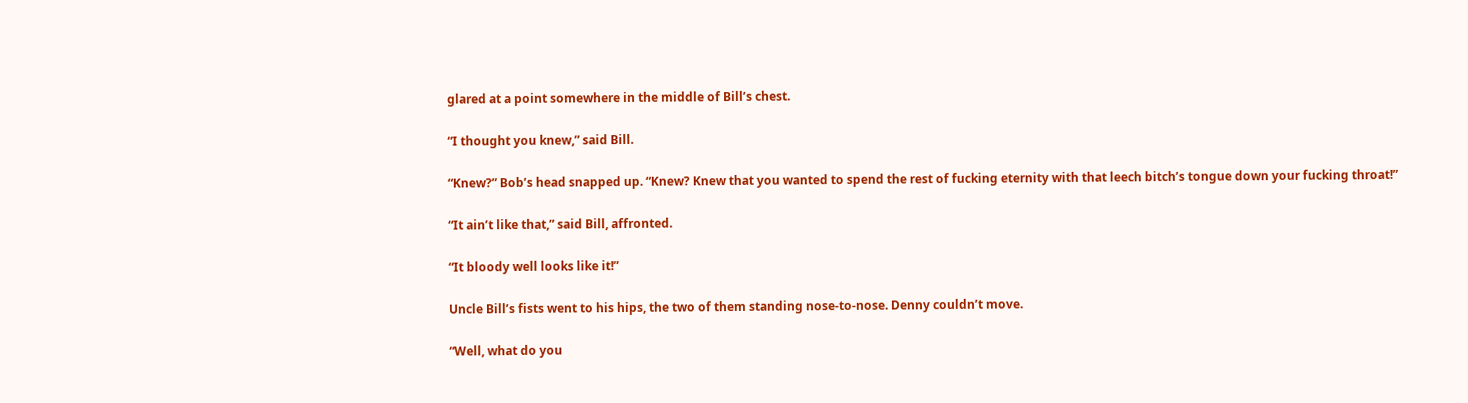glared at a point somewhere in the middle of Bill’s chest.

“I thought you knew,” said Bill.

“Knew?” Bob’s head snapped up. “Knew? Knew that you wanted to spend the rest of fucking eternity with that leech bitch’s tongue down your fucking throat!”

“It ain’t like that,” said Bill, affronted.

“It bloody well looks like it!”

Uncle Bill’s fists went to his hips, the two of them standing nose-to-nose. Denny couldn’t move.

“Well, what do you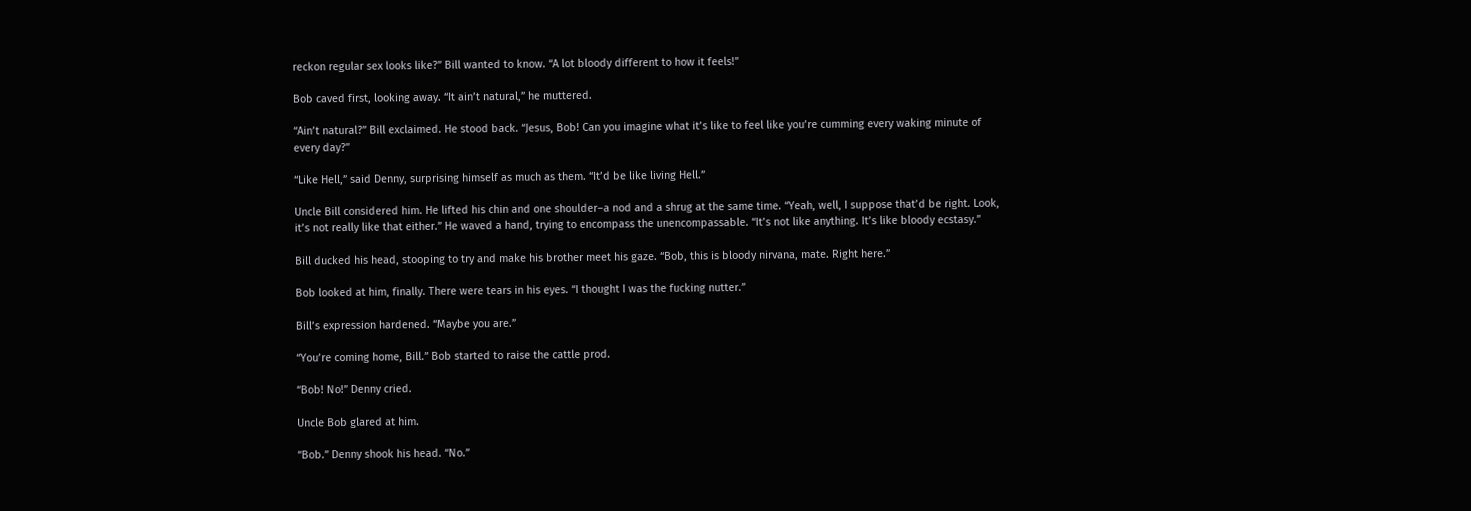reckon regular sex looks like?” Bill wanted to know. “A lot bloody different to how it feels!”

Bob caved first, looking away. “It ain’t natural,” he muttered.

“Ain’t natural?” Bill exclaimed. He stood back. “Jesus, Bob! Can you imagine what it’s like to feel like you’re cumming every waking minute of every day?”

“Like Hell,” said Denny, surprising himself as much as them. “It’d be like living Hell.”

Uncle Bill considered him. He lifted his chin and one shoulder–a nod and a shrug at the same time. “Yeah, well, I suppose that’d be right. Look, it’s not really like that either.” He waved a hand, trying to encompass the unencompassable. “It’s not like anything. It’s like bloody ecstasy.”

Bill ducked his head, stooping to try and make his brother meet his gaze. “Bob, this is bloody nirvana, mate. Right here.”

Bob looked at him, finally. There were tears in his eyes. “I thought I was the fucking nutter.”

Bill’s expression hardened. “Maybe you are.”

“You’re coming home, Bill.” Bob started to raise the cattle prod.

“Bob! No!” Denny cried.

Uncle Bob glared at him.

“Bob.” Denny shook his head. “No.”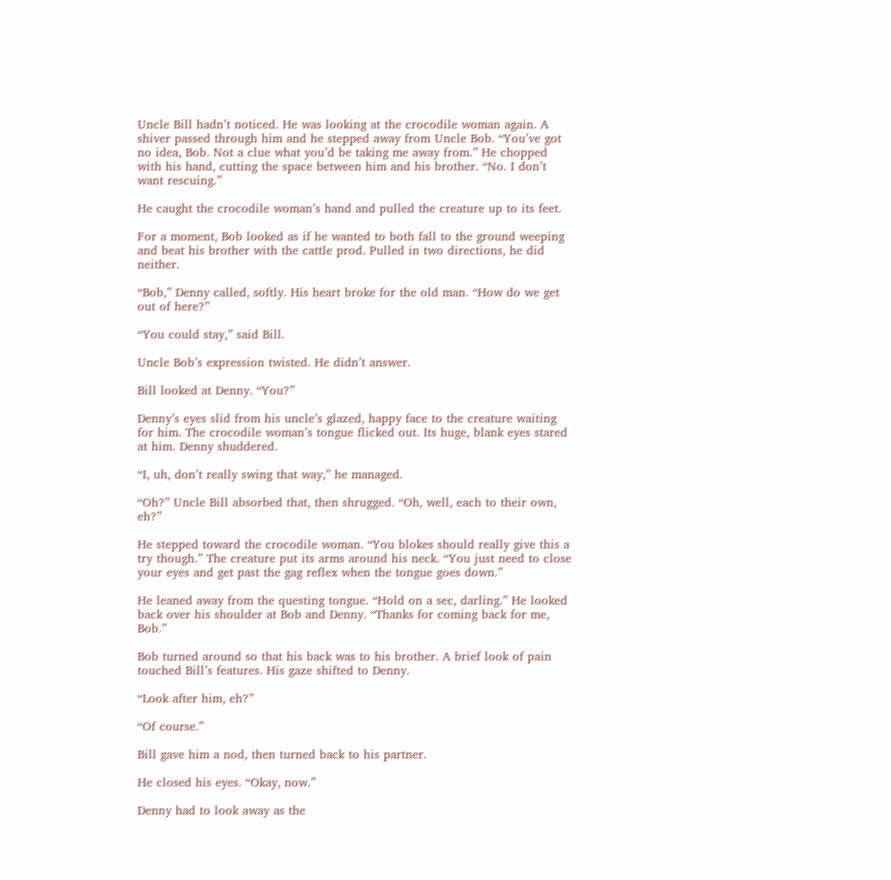Uncle Bill hadn’t noticed. He was looking at the crocodile woman again. A shiver passed through him and he stepped away from Uncle Bob. “You’ve got no idea, Bob. Not a clue what you’d be taking me away from.” He chopped with his hand, cutting the space between him and his brother. “No. I don’t want rescuing.”

He caught the crocodile woman’s hand and pulled the creature up to its feet.

For a moment, Bob looked as if he wanted to both fall to the ground weeping and beat his brother with the cattle prod. Pulled in two directions, he did neither.

“Bob,” Denny called, softly. His heart broke for the old man. “How do we get out of here?”

“You could stay,” said Bill.

Uncle Bob’s expression twisted. He didn’t answer.

Bill looked at Denny. “You?”

Denny’s eyes slid from his uncle’s glazed, happy face to the creature waiting for him. The crocodile woman’s tongue flicked out. Its huge, blank eyes stared at him. Denny shuddered.

“I, uh, don’t really swing that way,” he managed.

“Oh?” Uncle Bill absorbed that, then shrugged. “Oh, well, each to their own, eh?”

He stepped toward the crocodile woman. “You blokes should really give this a try though.” The creature put its arms around his neck. “You just need to close your eyes and get past the gag reflex when the tongue goes down.”

He leaned away from the questing tongue. “Hold on a sec, darling.” He looked back over his shoulder at Bob and Denny. “Thanks for coming back for me, Bob.”

Bob turned around so that his back was to his brother. A brief look of pain touched Bill’s features. His gaze shifted to Denny.

“Look after him, eh?”

“Of course.”

Bill gave him a nod, then turned back to his partner.

He closed his eyes. “Okay, now.”

Denny had to look away as the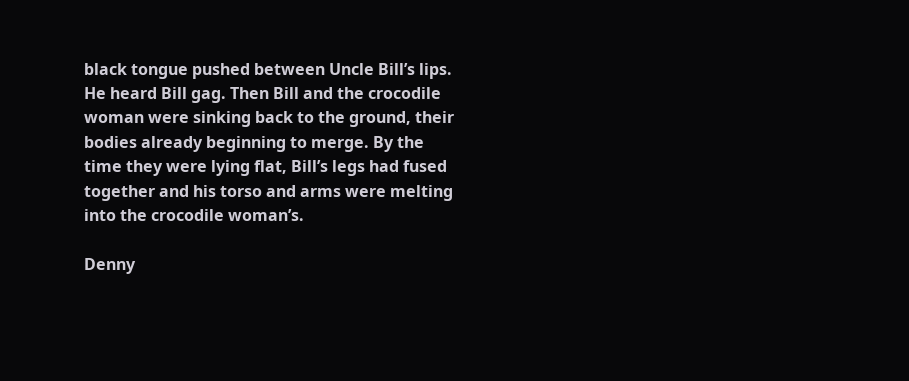black tongue pushed between Uncle Bill’s lips. He heard Bill gag. Then Bill and the crocodile woman were sinking back to the ground, their bodies already beginning to merge. By the time they were lying flat, Bill’s legs had fused together and his torso and arms were melting into the crocodile woman’s.

Denny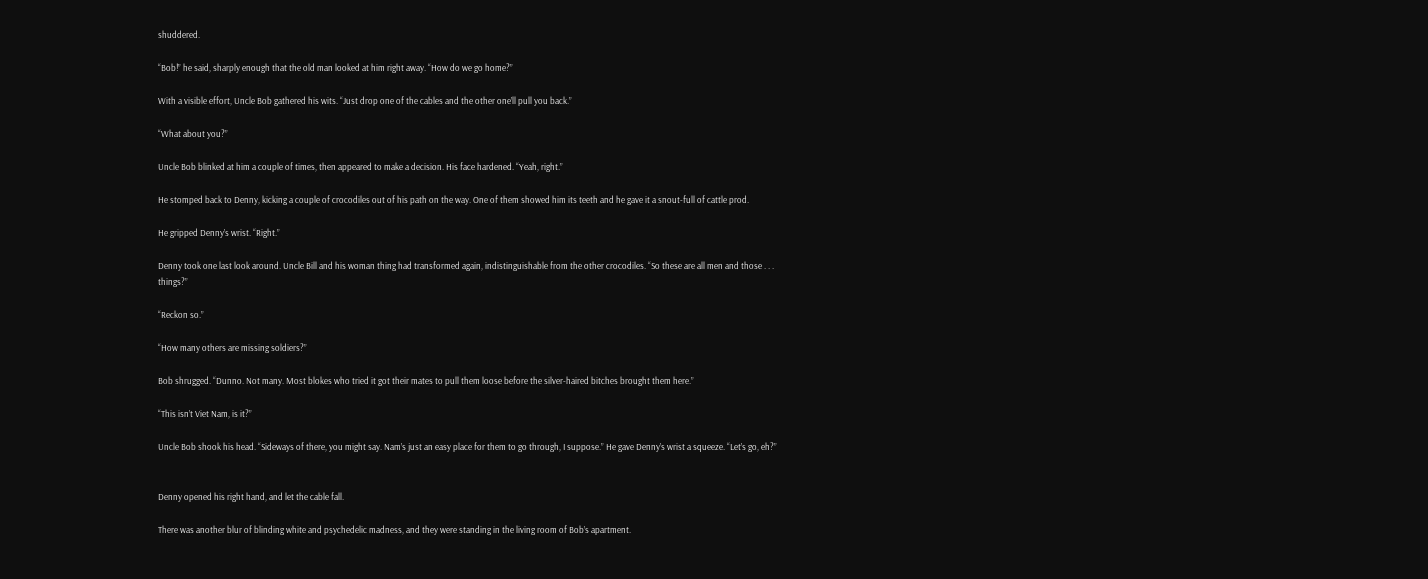shuddered.

“Bob!” he said, sharply enough that the old man looked at him right away. “How do we go home?”

With a visible effort, Uncle Bob gathered his wits. “Just drop one of the cables and the other one’ll pull you back.”

“What about you?”

Uncle Bob blinked at him a couple of times, then appeared to make a decision. His face hardened. “Yeah, right.”

He stomped back to Denny, kicking a couple of crocodiles out of his path on the way. One of them showed him its teeth and he gave it a snout-full of cattle prod.

He gripped Denny’s wrist. “Right.”

Denny took one last look around. Uncle Bill and his woman thing had transformed again, indistinguishable from the other crocodiles. “So these are all men and those . . . things?”

“Reckon so.”

“How many others are missing soldiers?”

Bob shrugged. “Dunno. Not many. Most blokes who tried it got their mates to pull them loose before the silver-haired bitches brought them here.”

“This isn’t Viet Nam, is it?”

Uncle Bob shook his head. “Sideways of there, you might say. Nam’s just an easy place for them to go through, I suppose.” He gave Denny’s wrist a squeeze. “Let’s go, eh?”


Denny opened his right hand, and let the cable fall.

There was another blur of blinding white and psychedelic madness, and they were standing in the living room of Bob’s apartment.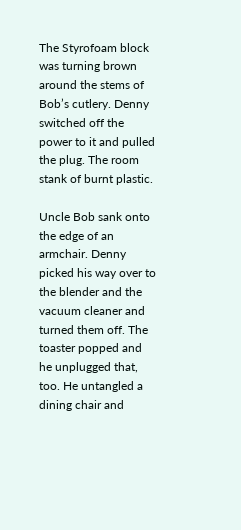The Styrofoam block was turning brown around the stems of Bob’s cutlery. Denny switched off the power to it and pulled the plug. The room stank of burnt plastic.

Uncle Bob sank onto the edge of an armchair. Denny picked his way over to the blender and the vacuum cleaner and turned them off. The toaster popped and he unplugged that, too. He untangled a dining chair and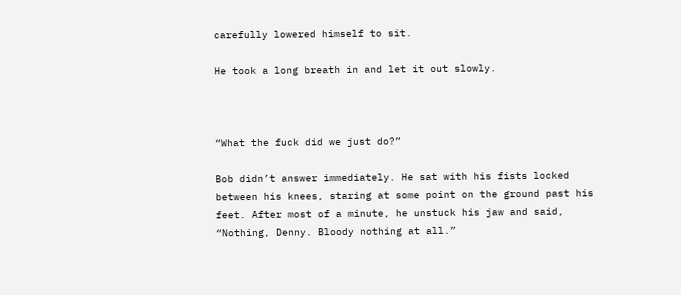carefully lowered himself to sit.

He took a long breath in and let it out slowly.



“What the fuck did we just do?”

Bob didn’t answer immediately. He sat with his fists locked between his knees, staring at some point on the ground past his feet. After most of a minute, he unstuck his jaw and said, “Nothing, Denny. Bloody nothing at all.”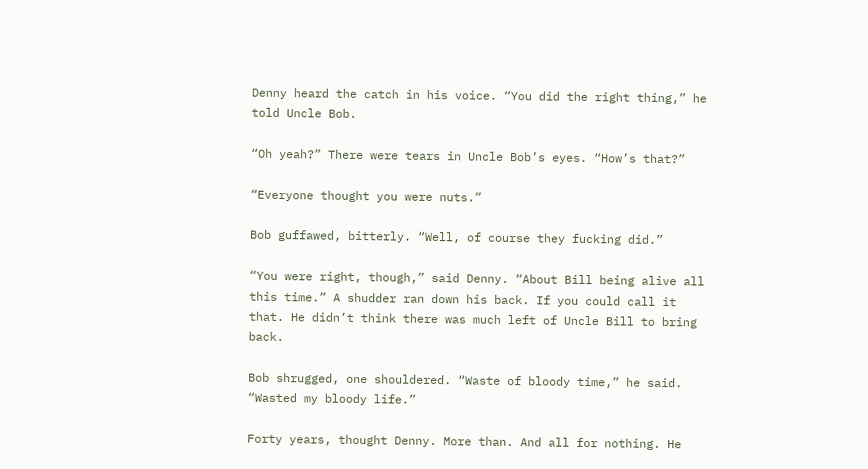Denny heard the catch in his voice. “You did the right thing,” he told Uncle Bob.

“Oh yeah?” There were tears in Uncle Bob’s eyes. “How’s that?”

“Everyone thought you were nuts.”

Bob guffawed, bitterly. “Well, of course they fucking did.”

“You were right, though,” said Denny. “About Bill being alive all this time.” A shudder ran down his back. If you could call it that. He didn’t think there was much left of Uncle Bill to bring back.

Bob shrugged, one shouldered. “Waste of bloody time,” he said. “Wasted my bloody life.”

Forty years, thought Denny. More than. And all for nothing. He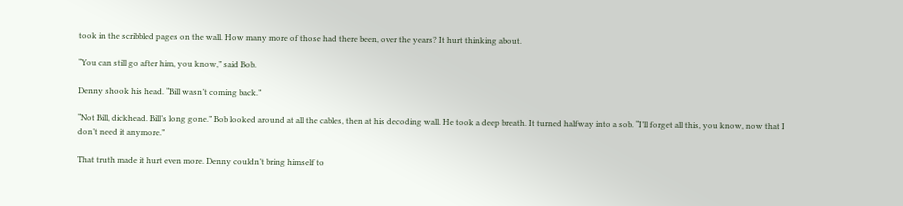took in the scribbled pages on the wall. How many more of those had there been, over the years? It hurt thinking about.

“You can still go after him, you know,” said Bob.

Denny shook his head. “Bill wasn’t coming back.”

“Not Bill, dickhead. Bill’s long gone.” Bob looked around at all the cables, then at his decoding wall. He took a deep breath. It turned halfway into a sob. “I’ll forget all this, you know, now that I don’t need it anymore.”

That truth made it hurt even more. Denny couldn’t bring himself to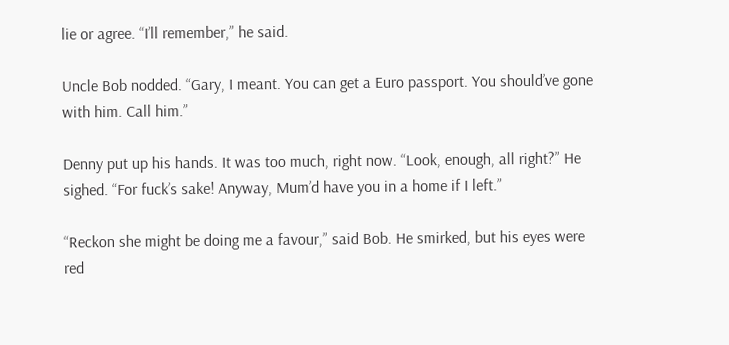lie or agree. “I’ll remember,” he said.

Uncle Bob nodded. “Gary, I meant. You can get a Euro passport. You should’ve gone with him. Call him.”

Denny put up his hands. It was too much, right now. “Look, enough, all right?” He sighed. “For fuck’s sake! Anyway, Mum’d have you in a home if I left.”

“Reckon she might be doing me a favour,” said Bob. He smirked, but his eyes were red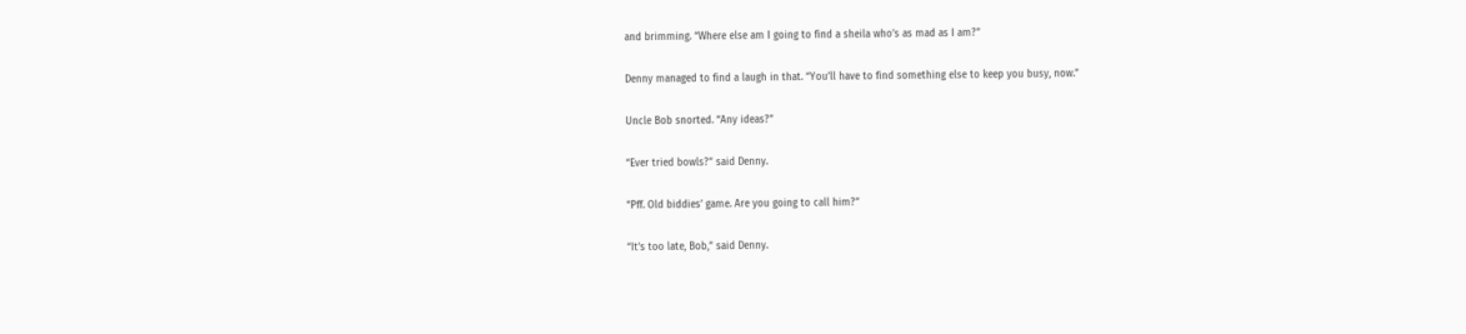and brimming. “Where else am I going to find a sheila who’s as mad as I am?”

Denny managed to find a laugh in that. “You’ll have to find something else to keep you busy, now.”

Uncle Bob snorted. “Any ideas?”

“Ever tried bowls?” said Denny.

“Pff. Old biddies’ game. Are you going to call him?”

“It’s too late, Bob,” said Denny.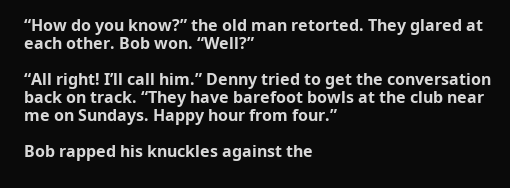“How do you know?” the old man retorted. They glared at each other. Bob won. “Well?”

“All right! I’ll call him.” Denny tried to get the conversation back on track. “They have barefoot bowls at the club near me on Sundays. Happy hour from four.”

Bob rapped his knuckles against the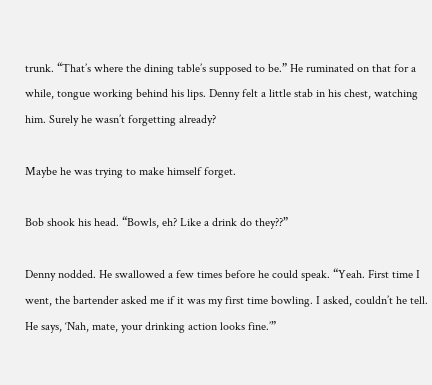trunk. “That’s where the dining table’s supposed to be.” He ruminated on that for a while, tongue working behind his lips. Denny felt a little stab in his chest, watching him. Surely he wasn’t forgetting already?

Maybe he was trying to make himself forget.

Bob shook his head. “Bowls, eh? Like a drink do they??”

Denny nodded. He swallowed a few times before he could speak. “Yeah. First time I went, the bartender asked me if it was my first time bowling. I asked, couldn’t he tell. He says, ‘Nah, mate, your drinking action looks fine.’”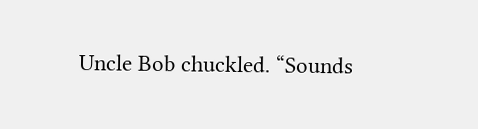Uncle Bob chuckled. “Sounds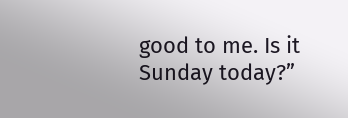good to me. Is it Sunday today?”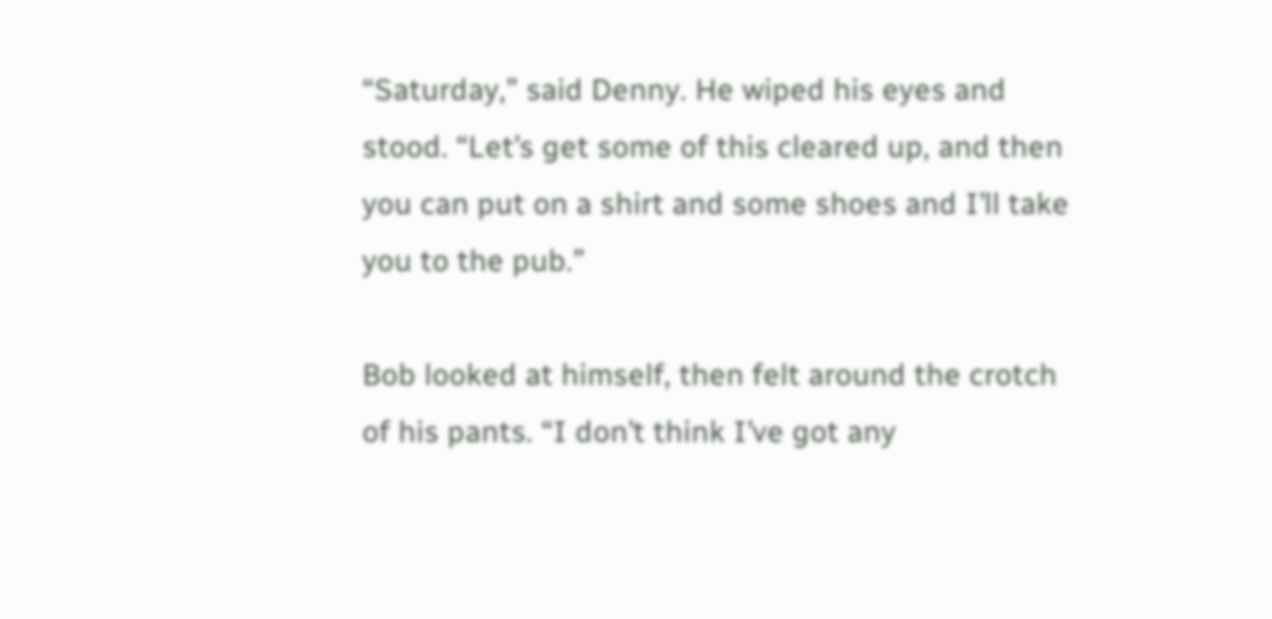“Saturday,” said Denny. He wiped his eyes and stood. “Let’s get some of this cleared up, and then you can put on a shirt and some shoes and I’ll take you to the pub.”

Bob looked at himself, then felt around the crotch of his pants. “I don’t think I’ve got any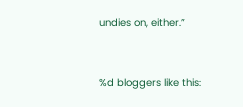undies on, either.”


%d bloggers like this: